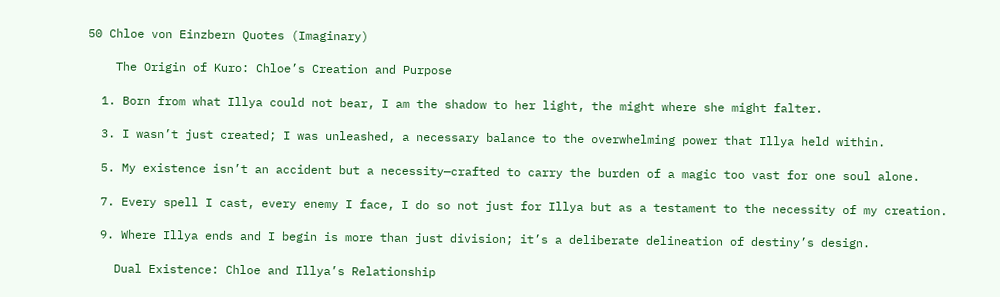50 Chloe von Einzbern Quotes (Imaginary)

    The Origin of Kuro: Chloe’s Creation and Purpose

  1. Born from what Illya could not bear, I am the shadow to her light, the might where she might falter.

  3. I wasn’t just created; I was unleashed, a necessary balance to the overwhelming power that Illya held within.

  5. My existence isn’t an accident but a necessity—crafted to carry the burden of a magic too vast for one soul alone.

  7. Every spell I cast, every enemy I face, I do so not just for Illya but as a testament to the necessity of my creation.

  9. Where Illya ends and I begin is more than just division; it’s a deliberate delineation of destiny’s design.

    Dual Existence: Chloe and Illya’s Relationship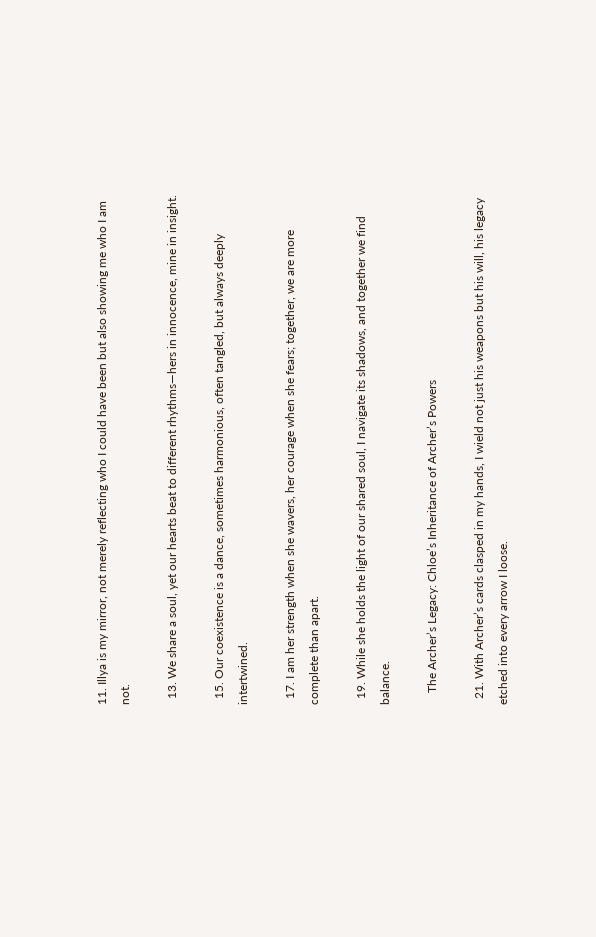11. Illya is my mirror, not merely reflecting who I could have been but also showing me who I am not.

  13. We share a soul, yet our hearts beat to different rhythms—hers in innocence, mine in insight.

  15. Our coexistence is a dance, sometimes harmonious, often tangled, but always deeply intertwined.

  17. I am her strength when she wavers, her courage when she fears; together, we are more complete than apart.

  19. While she holds the light of our shared soul, I navigate its shadows, and together we find balance.

    The Archer’s Legacy: Chloe’s Inheritance of Archer’s Powers

  21. With Archer’s cards clasped in my hands, I wield not just his weapons but his will, his legacy etched into every arrow I loose.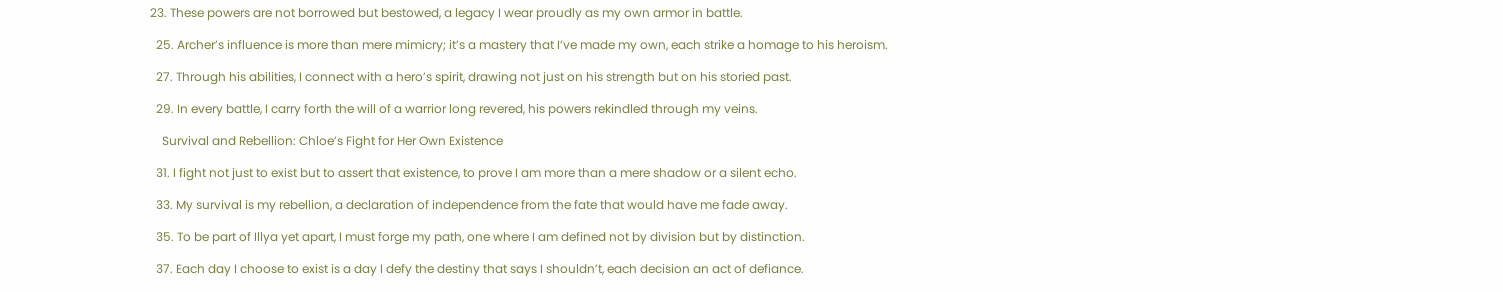23. These powers are not borrowed but bestowed, a legacy I wear proudly as my own armor in battle.

  25. Archer’s influence is more than mere mimicry; it’s a mastery that I’ve made my own, each strike a homage to his heroism.

  27. Through his abilities, I connect with a hero’s spirit, drawing not just on his strength but on his storied past.

  29. In every battle, I carry forth the will of a warrior long revered, his powers rekindled through my veins.

    Survival and Rebellion: Chloe’s Fight for Her Own Existence

  31. I fight not just to exist but to assert that existence, to prove I am more than a mere shadow or a silent echo.

  33. My survival is my rebellion, a declaration of independence from the fate that would have me fade away.

  35. To be part of Illya yet apart, I must forge my path, one where I am defined not by division but by distinction.

  37. Each day I choose to exist is a day I defy the destiny that says I shouldn’t, each decision an act of defiance.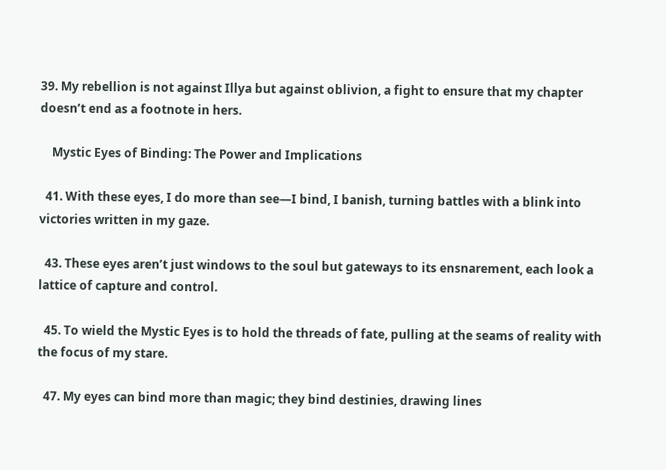39. My rebellion is not against Illya but against oblivion, a fight to ensure that my chapter doesn’t end as a footnote in hers.

    Mystic Eyes of Binding: The Power and Implications

  41. With these eyes, I do more than see—I bind, I banish, turning battles with a blink into victories written in my gaze.

  43. These eyes aren’t just windows to the soul but gateways to its ensnarement, each look a lattice of capture and control.

  45. To wield the Mystic Eyes is to hold the threads of fate, pulling at the seams of reality with the focus of my stare.

  47. My eyes can bind more than magic; they bind destinies, drawing lines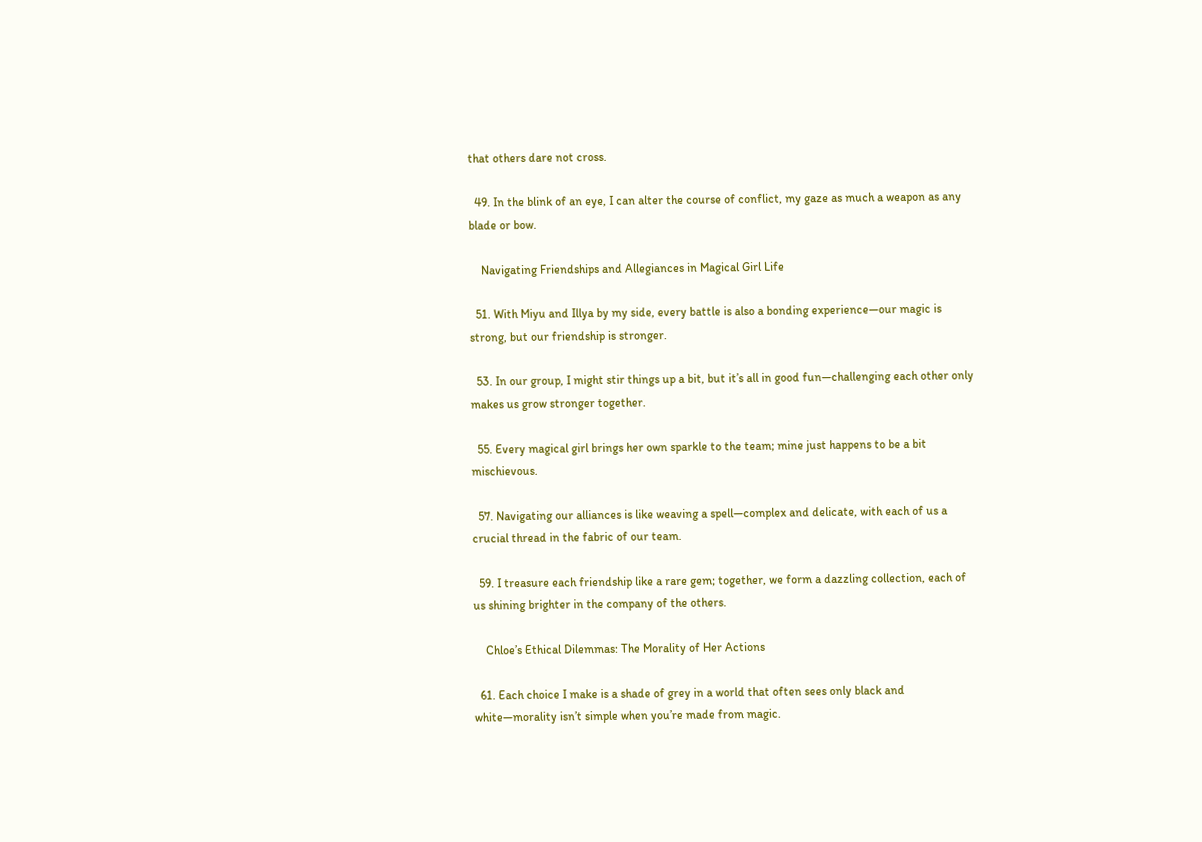that others dare not cross.

  49. In the blink of an eye, I can alter the course of conflict, my gaze as much a weapon as any blade or bow.

    Navigating Friendships and Allegiances in Magical Girl Life

  51. With Miyu and Illya by my side, every battle is also a bonding experience—our magic is strong, but our friendship is stronger.

  53. In our group, I might stir things up a bit, but it’s all in good fun—challenging each other only makes us grow stronger together.

  55. Every magical girl brings her own sparkle to the team; mine just happens to be a bit mischievous.

  57. Navigating our alliances is like weaving a spell—complex and delicate, with each of us a crucial thread in the fabric of our team.

  59. I treasure each friendship like a rare gem; together, we form a dazzling collection, each of us shining brighter in the company of the others.

    Chloe’s Ethical Dilemmas: The Morality of Her Actions

  61. Each choice I make is a shade of grey in a world that often sees only black and white—morality isn’t simple when you’re made from magic.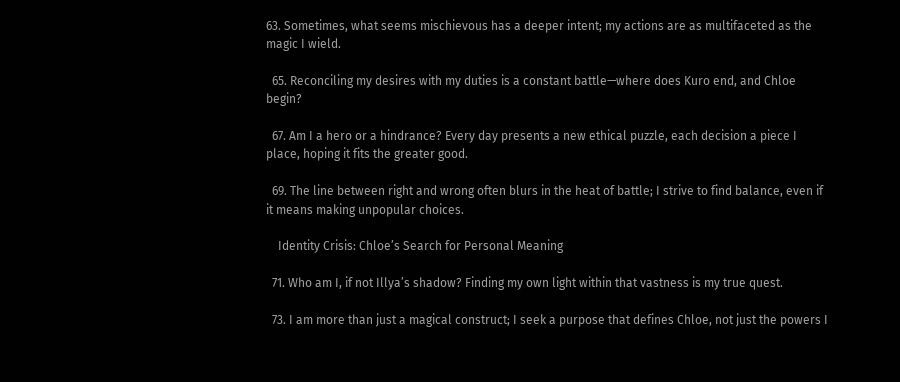63. Sometimes, what seems mischievous has a deeper intent; my actions are as multifaceted as the magic I wield.

  65. Reconciling my desires with my duties is a constant battle—where does Kuro end, and Chloe begin?

  67. Am I a hero or a hindrance? Every day presents a new ethical puzzle, each decision a piece I place, hoping it fits the greater good.

  69. The line between right and wrong often blurs in the heat of battle; I strive to find balance, even if it means making unpopular choices.

    Identity Crisis: Chloe’s Search for Personal Meaning

  71. Who am I, if not Illya’s shadow? Finding my own light within that vastness is my true quest.

  73. I am more than just a magical construct; I seek a purpose that defines Chloe, not just the powers I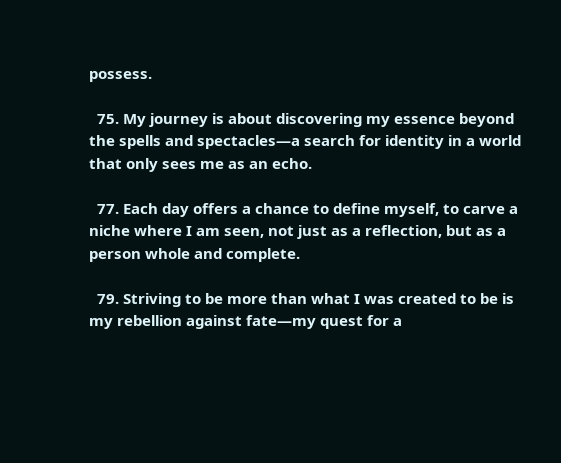possess.

  75. My journey is about discovering my essence beyond the spells and spectacles—a search for identity in a world that only sees me as an echo.

  77. Each day offers a chance to define myself, to carve a niche where I am seen, not just as a reflection, but as a person whole and complete.

  79. Striving to be more than what I was created to be is my rebellion against fate—my quest for a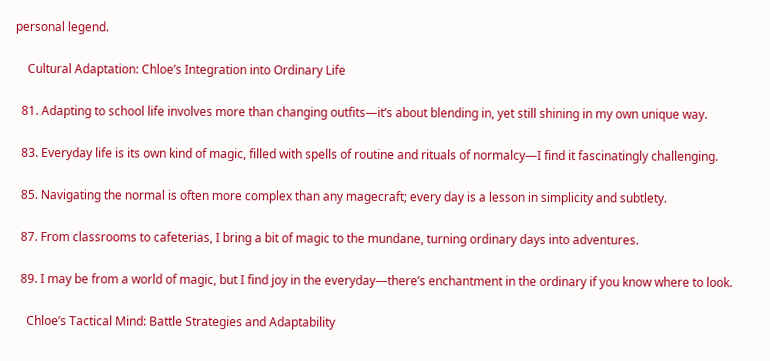personal legend.

    Cultural Adaptation: Chloe’s Integration into Ordinary Life

  81. Adapting to school life involves more than changing outfits—it’s about blending in, yet still shining in my own unique way.

  83. Everyday life is its own kind of magic, filled with spells of routine and rituals of normalcy—I find it fascinatingly challenging.

  85. Navigating the normal is often more complex than any magecraft; every day is a lesson in simplicity and subtlety.

  87. From classrooms to cafeterias, I bring a bit of magic to the mundane, turning ordinary days into adventures.

  89. I may be from a world of magic, but I find joy in the everyday—there’s enchantment in the ordinary if you know where to look.

    Chloe’s Tactical Mind: Battle Strategies and Adaptability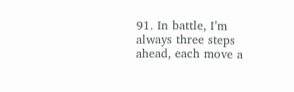91. In battle, I’m always three steps ahead, each move a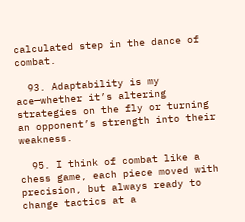calculated step in the dance of combat.

  93. Adaptability is my ace—whether it’s altering strategies on the fly or turning an opponent’s strength into their weakness.

  95. I think of combat like a chess game, each piece moved with precision, but always ready to change tactics at a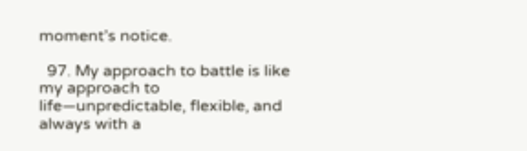moment’s notice.

  97. My approach to battle is like my approach to life—unpredictable, flexible, and always with a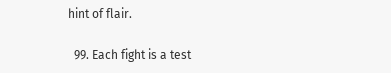hint of flair.

  99. Each fight is a test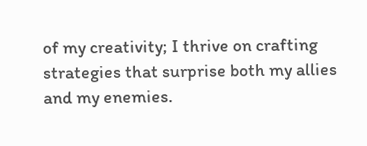of my creativity; I thrive on crafting strategies that surprise both my allies and my enemies.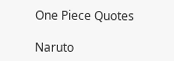One Piece Quotes

Naruto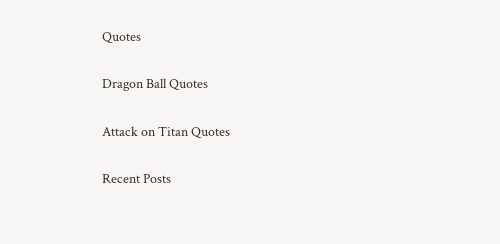Quotes

Dragon Ball Quotes

Attack on Titan Quotes

Recent Posts